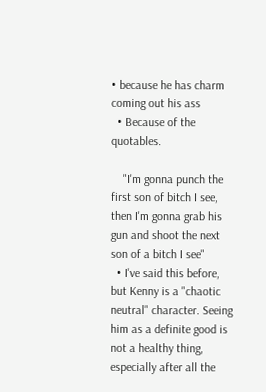• because he has charm coming out his ass
  • Because of the quotables.

    "I'm gonna punch the first son of bitch I see, then I'm gonna grab his gun and shoot the next son of a bitch I see"
  • I've said this before, but Kenny is a "chaotic neutral" character. Seeing him as a definite good is not a healthy thing, especially after all the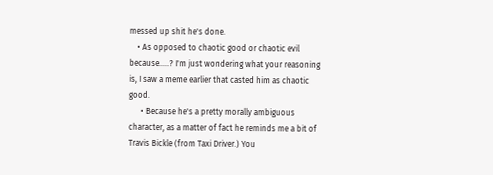messed up shit he's done.
    • As opposed to chaotic good or chaotic evil because.....? I'm just wondering what your reasoning is, I saw a meme earlier that casted him as chaotic good.
      • Because he's a pretty morally ambiguous character, as a matter of fact he reminds me a bit of Travis Bickle (from Taxi Driver.) You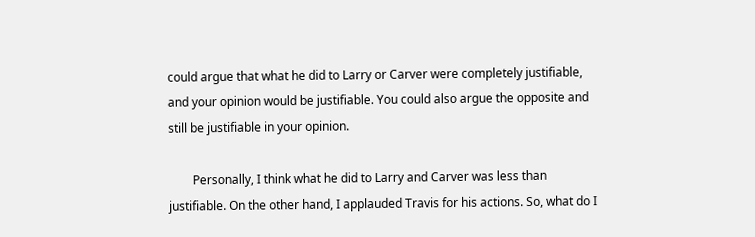could argue that what he did to Larry or Carver were completely justifiable, and your opinion would be justifiable. You could also argue the opposite and still be justifiable in your opinion.

        Personally, I think what he did to Larry and Carver was less than justifiable. On the other hand, I applauded Travis for his actions. So, what do I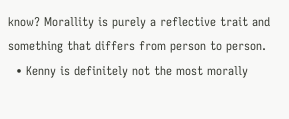know? Morallity is purely a reflective trait and something that differs from person to person.
  • Kenny is definitely not the most morally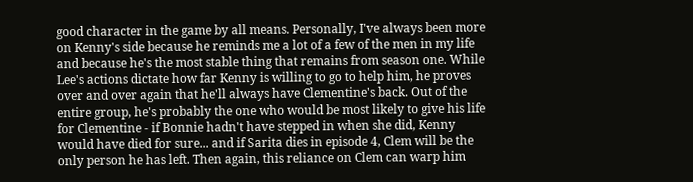good character in the game by all means. Personally, I've always been more on Kenny's side because he reminds me a lot of a few of the men in my life and because he's the most stable thing that remains from season one. While Lee's actions dictate how far Kenny is willing to go to help him, he proves over and over again that he'll always have Clementine's back. Out of the entire group, he's probably the one who would be most likely to give his life for Clementine - if Bonnie hadn't have stepped in when she did, Kenny would have died for sure... and if Sarita dies in episode 4, Clem will be the only person he has left. Then again, this reliance on Clem can warp him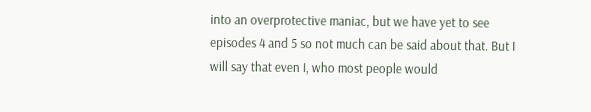into an overprotective maniac, but we have yet to see episodes 4 and 5 so not much can be said about that. But I will say that even I, who most people would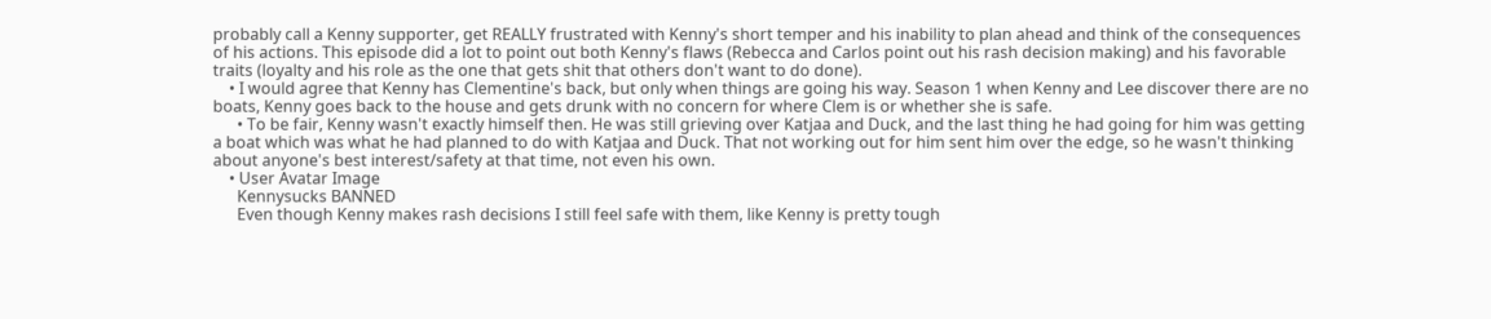probably call a Kenny supporter, get REALLY frustrated with Kenny's short temper and his inability to plan ahead and think of the consequences of his actions. This episode did a lot to point out both Kenny's flaws (Rebecca and Carlos point out his rash decision making) and his favorable traits (loyalty and his role as the one that gets shit that others don't want to do done).
    • I would agree that Kenny has Clementine's back, but only when things are going his way. Season 1 when Kenny and Lee discover there are no boats, Kenny goes back to the house and gets drunk with no concern for where Clem is or whether she is safe.
      • To be fair, Kenny wasn't exactly himself then. He was still grieving over Katjaa and Duck, and the last thing he had going for him was getting a boat which was what he had planned to do with Katjaa and Duck. That not working out for him sent him over the edge, so he wasn't thinking about anyone's best interest/safety at that time, not even his own.
    • User Avatar Image
      Kennysucks BANNED
      Even though Kenny makes rash decisions I still feel safe with them, like Kenny is pretty tough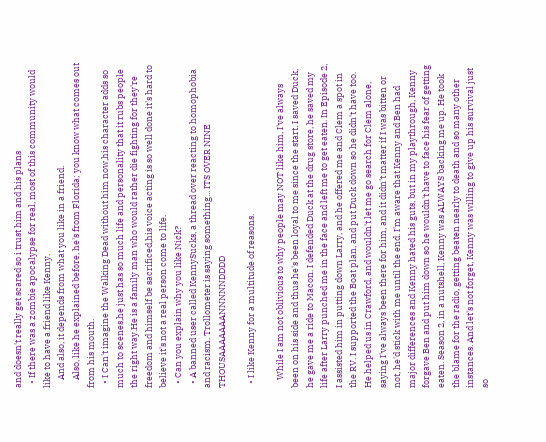and doesn't really get scared so i trust him and his plans
  • If there was a zombie apocalypse for real, most of this community would like to have a friend like Kenny.
    And also, it depends from what you like in a friend.
    Also, like he explained before, he's from Florida; you know what comes out from his mouth.
  • I Can't imagine the Walking Dead without him now,his character adds so much to scenes,he just has so much life and personality that it rubs people the right way.He is a family man who would rather die fighting for they're freedom and himself be sacrificed,his voice acting is so well done it's hard to believe it's not a real person come to life.
  • Can you explain why you like Nick?
  • A banned user called KennySucks, a thread over reacting to homophobia and racism. Trollometer is saying something... ITS OVER NINE THOUSAAAAAAANNNNNDDDD

  • I like Kenny for a multitude of reasons.

    While I am not oblivious to why people may NOT like him, I've always been on his side and thus he's been loyal to me since the start. I saved Duck, he gave me a ride to Macon. I defended Duck at the drug store, he saved my life after Larry punched me in the face and left me to get eaten. In Episode 2, I assisted him in putting down Larry, and he offered me and Clem a spot in the RV. I supported the Boat plan, and put Duck down so he didn't have too. He helped us in Crawford, and wouldn't let me go search for Clem alone, saying I've always been there for him, and it didn't matter if I was bitten or not, he'd stick with me until the end. I'm aware that Kenny and Ben had major differences and Kenny hated his guts, but in my playthrough, Kenny forgave Ben and put him down so he wouldn't have to face his fear of getting eaten. Season 2, in a nutshell, Kenny was ALWAYS backing me up. He took the blame for the radio, getting beaten nearly to death and so many other instances. And let's not forget, Kenny was willing to give up his survival just so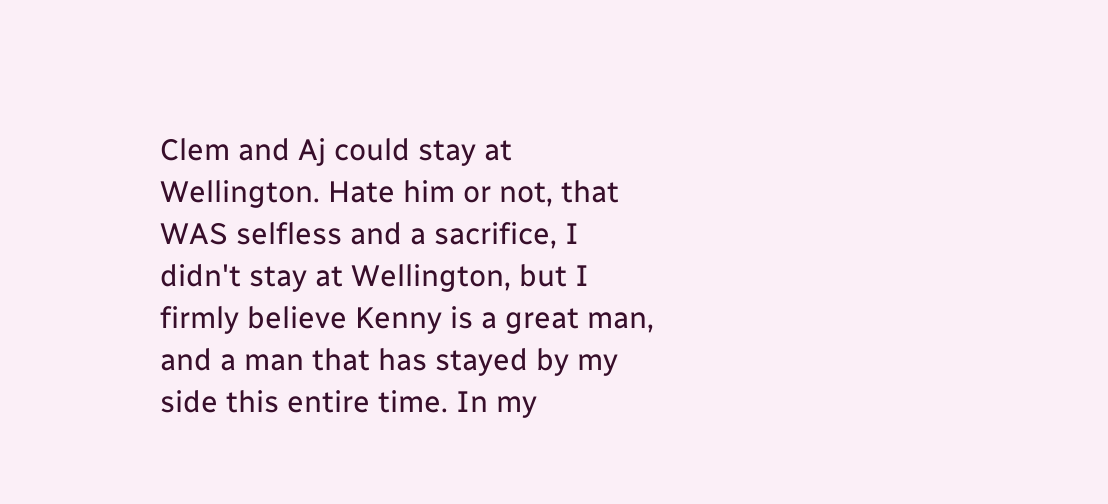Clem and Aj could stay at Wellington. Hate him or not, that WAS selfless and a sacrifice, I didn't stay at Wellington, but I firmly believe Kenny is a great man, and a man that has stayed by my side this entire time. In my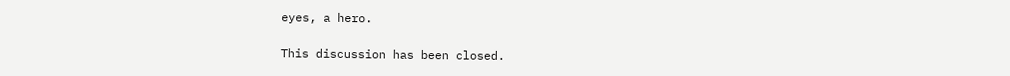eyes, a hero.

This discussion has been closed.